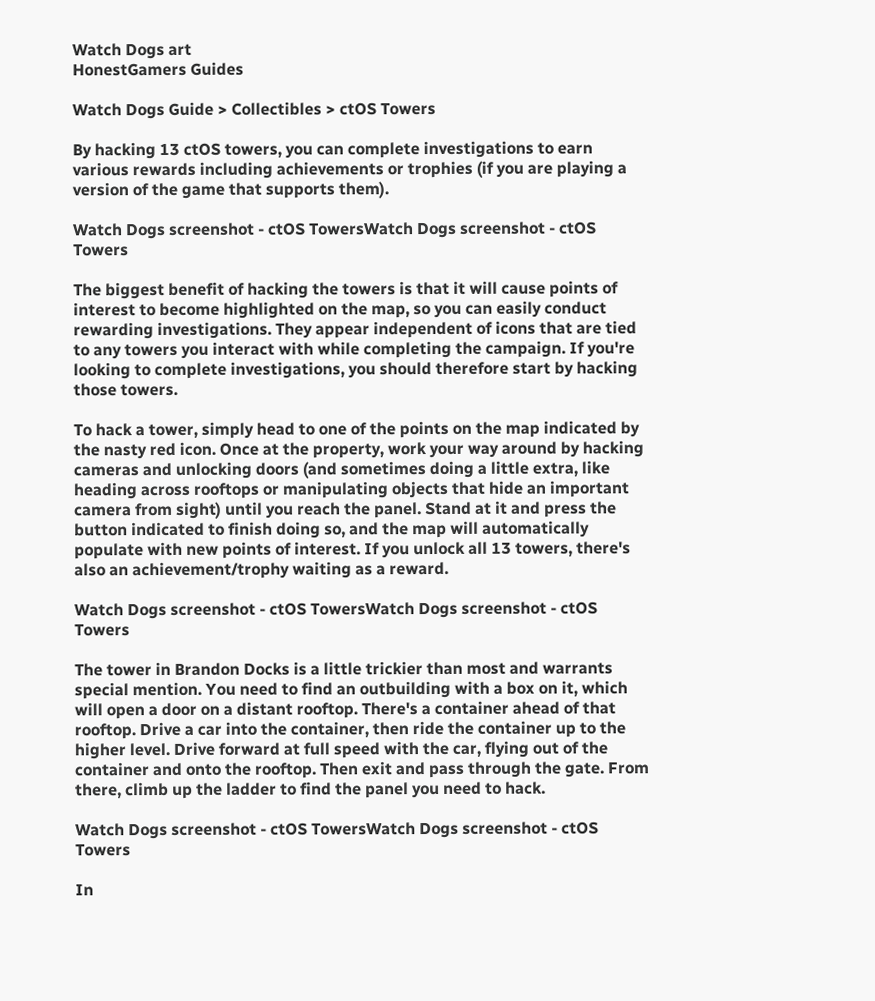Watch Dogs art
HonestGamers Guides

Watch Dogs Guide > Collectibles > ctOS Towers

By hacking 13 ctOS towers, you can complete investigations to earn various rewards including achievements or trophies (if you are playing a version of the game that supports them).

Watch Dogs screenshot - ctOS TowersWatch Dogs screenshot - ctOS Towers

The biggest benefit of hacking the towers is that it will cause points of interest to become highlighted on the map, so you can easily conduct rewarding investigations. They appear independent of icons that are tied to any towers you interact with while completing the campaign. If you're looking to complete investigations, you should therefore start by hacking those towers.

To hack a tower, simply head to one of the points on the map indicated by the nasty red icon. Once at the property, work your way around by hacking cameras and unlocking doors (and sometimes doing a little extra, like heading across rooftops or manipulating objects that hide an important camera from sight) until you reach the panel. Stand at it and press the button indicated to finish doing so, and the map will automatically populate with new points of interest. If you unlock all 13 towers, there's also an achievement/trophy waiting as a reward.

Watch Dogs screenshot - ctOS TowersWatch Dogs screenshot - ctOS Towers

The tower in Brandon Docks is a little trickier than most and warrants special mention. You need to find an outbuilding with a box on it, which will open a door on a distant rooftop. There's a container ahead of that rooftop. Drive a car into the container, then ride the container up to the higher level. Drive forward at full speed with the car, flying out of the container and onto the rooftop. Then exit and pass through the gate. From there, climb up the ladder to find the panel you need to hack.

Watch Dogs screenshot - ctOS TowersWatch Dogs screenshot - ctOS Towers

In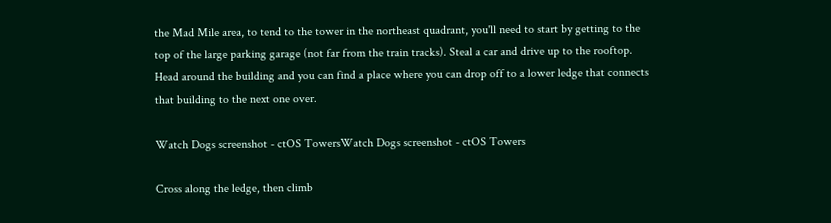the Mad Mile area, to tend to the tower in the northeast quadrant, you'll need to start by getting to the top of the large parking garage (not far from the train tracks). Steal a car and drive up to the rooftop. Head around the building and you can find a place where you can drop off to a lower ledge that connects that building to the next one over.

Watch Dogs screenshot - ctOS TowersWatch Dogs screenshot - ctOS Towers

Cross along the ledge, then climb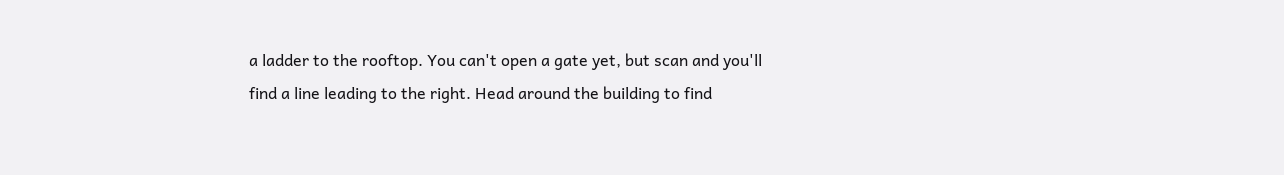a ladder to the rooftop. You can't open a gate yet, but scan and you'll find a line leading to the right. Head around the building to find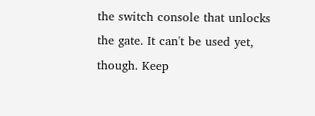the switch console that unlocks the gate. It can't be used yet, though. Keep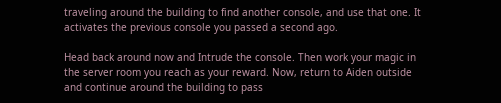traveling around the building to find another console, and use that one. It activates the previous console you passed a second ago.

Head back around now and Intrude the console. Then work your magic in the server room you reach as your reward. Now, return to Aiden outside and continue around the building to pass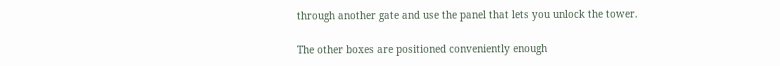through another gate and use the panel that lets you unlock the tower.

The other boxes are positioned conveniently enough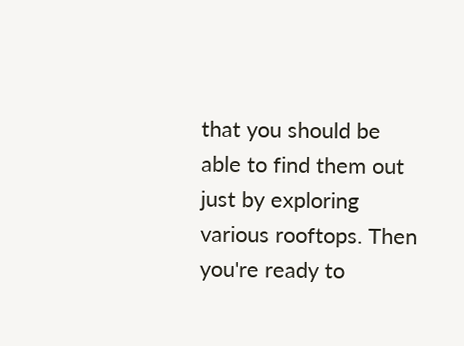that you should be able to find them out just by exploring various rooftops. Then you're ready to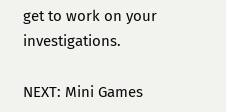get to work on your investigations.

NEXT: Mini Games